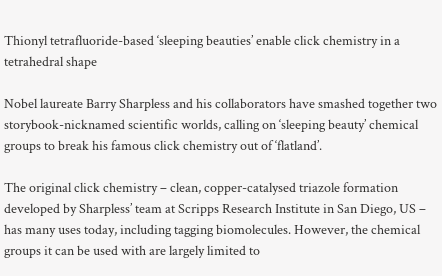Thionyl tetrafluoride-based ‘sleeping beauties’ enable click chemistry in a tetrahedral shape

Nobel laureate Barry Sharpless and his collaborators have smashed together two storybook-nicknamed scientific worlds, calling on ‘sleeping beauty’ chemical groups to break his famous click chemistry out of ‘flatland’.

The original click chemistry – clean, copper-catalysed triazole formation developed by Sharpless’ team at Scripps Research Institute in San Diego, US – has many uses today, including tagging biomolecules. However, the chemical groups it can be used with are largely limited to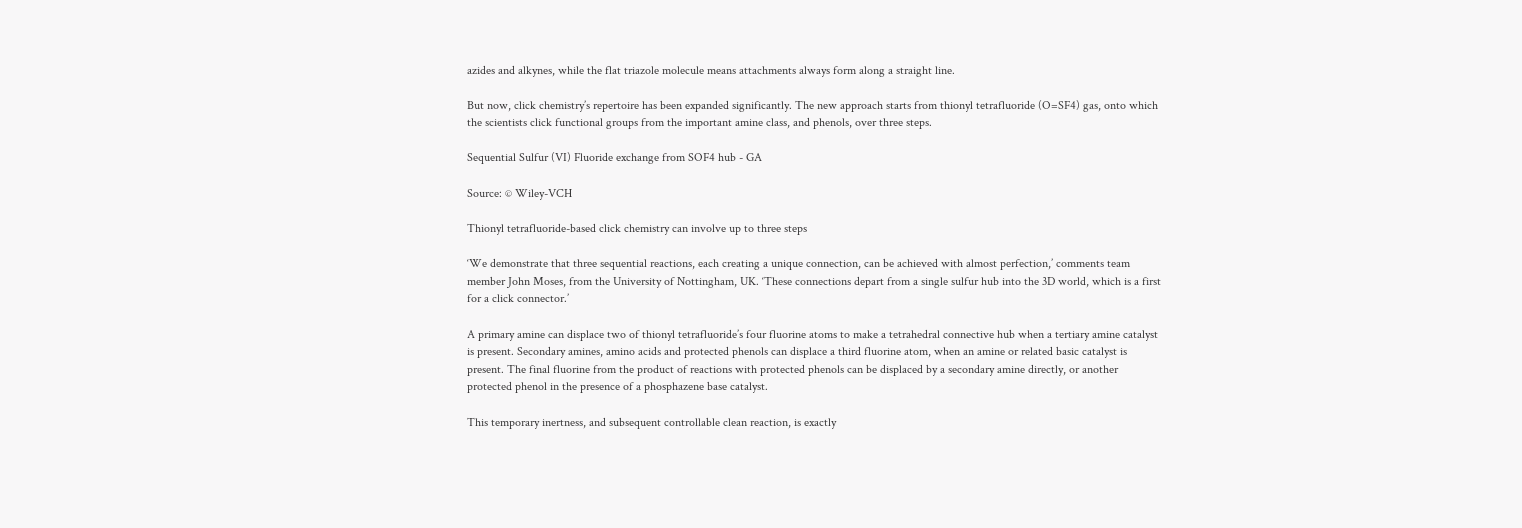azides and alkynes, while the flat triazole molecule means attachments always form along a straight line.

But now, click chemistry’s repertoire has been expanded significantly. The new approach starts from thionyl tetrafluoride (O=SF4) gas, onto which the scientists click functional groups from the important amine class, and phenols, over three steps.

Sequential Sulfur (VI) Fluoride exchange from SOF4 hub - GA

Source: © Wiley-VCH

Thionyl tetrafluoride-based click chemistry can involve up to three steps

‘We demonstrate that three sequential reactions, each creating a unique connection, can be achieved with almost perfection,’ comments team member John Moses, from the University of Nottingham, UK. ‘These connections depart from a single sulfur hub into the 3D world, which is a first for a click connector.’

A primary amine can displace two of thionyl tetrafluoride’s four fluorine atoms to make a tetrahedral connective hub when a tertiary amine catalyst is present. Secondary amines, amino acids and protected phenols can displace a third fluorine atom, when an amine or related basic catalyst is present. The final fluorine from the product of reactions with protected phenols can be displaced by a secondary amine directly, or another protected phenol in the presence of a phosphazene base catalyst.

This temporary inertness, and subsequent controllable clean reaction, is exactly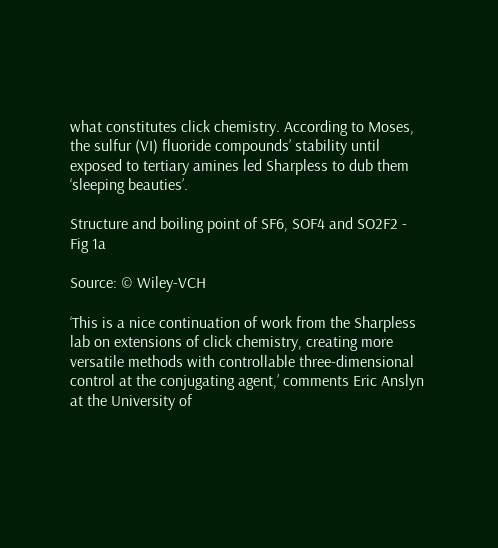what constitutes click chemistry. According to Moses, the sulfur (VI) fluoride compounds’ stability until exposed to tertiary amines led Sharpless to dub them ‘sleeping beauties’.

Structure and boiling point of SF6, SOF4 and SO2F2 - Fig 1a

Source: © Wiley-VCH

‘This is a nice continuation of work from the Sharpless lab on extensions of click chemistry, creating more versatile methods with controllable three-dimensional control at the conjugating agent,’ comments Eric Anslyn at the University of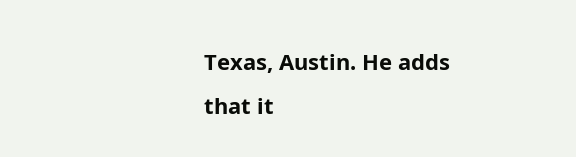Texas, Austin. He adds that it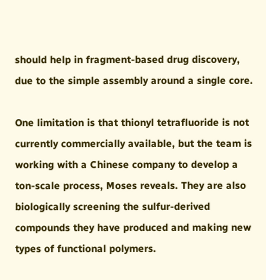should help in fragment-based drug discovery, due to the simple assembly around a single core.

One limitation is that thionyl tetrafluoride is not currently commercially available, but the team is working with a Chinese company to develop a ton-scale process, Moses reveals. They are also biologically screening the sulfur-derived compounds they have produced and making new types of functional polymers.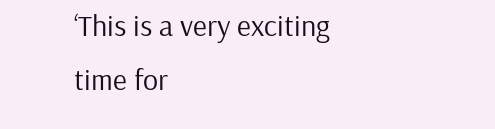‘This is a very exciting time for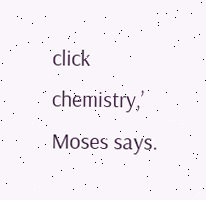click chemistry,’ Moses says.